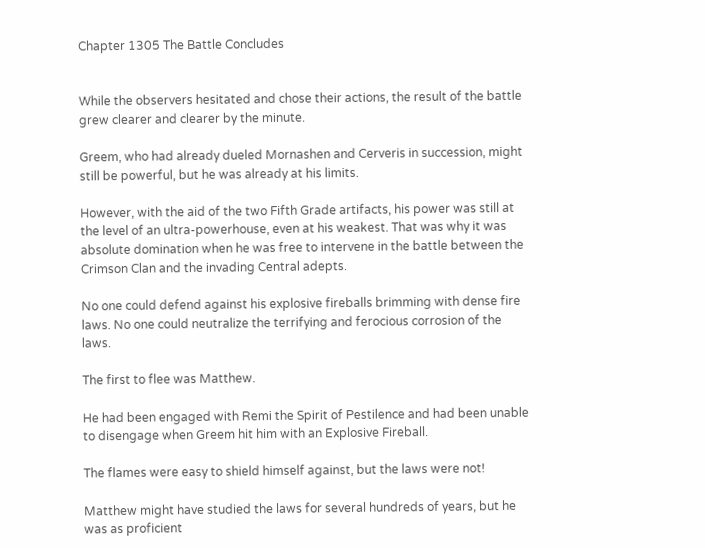Chapter 1305 The Battle Concludes


While the observers hesitated and chose their actions, the result of the battle grew clearer and clearer by the minute.

Greem, who had already dueled Mornashen and Cerveris in succession, might still be powerful, but he was already at his limits.

However, with the aid of the two Fifth Grade artifacts, his power was still at the level of an ultra-powerhouse, even at his weakest. That was why it was absolute domination when he was free to intervene in the battle between the Crimson Clan and the invading Central adepts.

No one could defend against his explosive fireballs brimming with dense fire laws. No one could neutralize the terrifying and ferocious corrosion of the laws.

The first to flee was Matthew.

He had been engaged with Remi the Spirit of Pestilence and had been unable to disengage when Greem hit him with an Explosive Fireball.

The flames were easy to shield himself against, but the laws were not!

Matthew might have studied the laws for several hundreds of years, but he was as proficient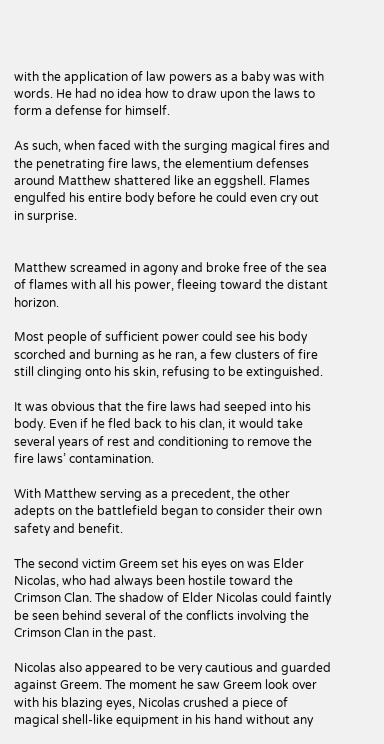with the application of law powers as a baby was with words. He had no idea how to draw upon the laws to form a defense for himself.

As such, when faced with the surging magical fires and the penetrating fire laws, the elementium defenses around Matthew shattered like an eggshell. Flames engulfed his entire body before he could even cry out in surprise.


Matthew screamed in agony and broke free of the sea of flames with all his power, fleeing toward the distant horizon.

Most people of sufficient power could see his body scorched and burning as he ran, a few clusters of fire still clinging onto his skin, refusing to be extinguished.

It was obvious that the fire laws had seeped into his body. Even if he fled back to his clan, it would take several years of rest and conditioning to remove the fire laws’ contamination.

With Matthew serving as a precedent, the other adepts on the battlefield began to consider their own safety and benefit.

The second victim Greem set his eyes on was Elder Nicolas, who had always been hostile toward the Crimson Clan. The shadow of Elder Nicolas could faintly be seen behind several of the conflicts involving the Crimson Clan in the past.

Nicolas also appeared to be very cautious and guarded against Greem. The moment he saw Greem look over with his blazing eyes, Nicolas crushed a piece of magical shell-like equipment in his hand without any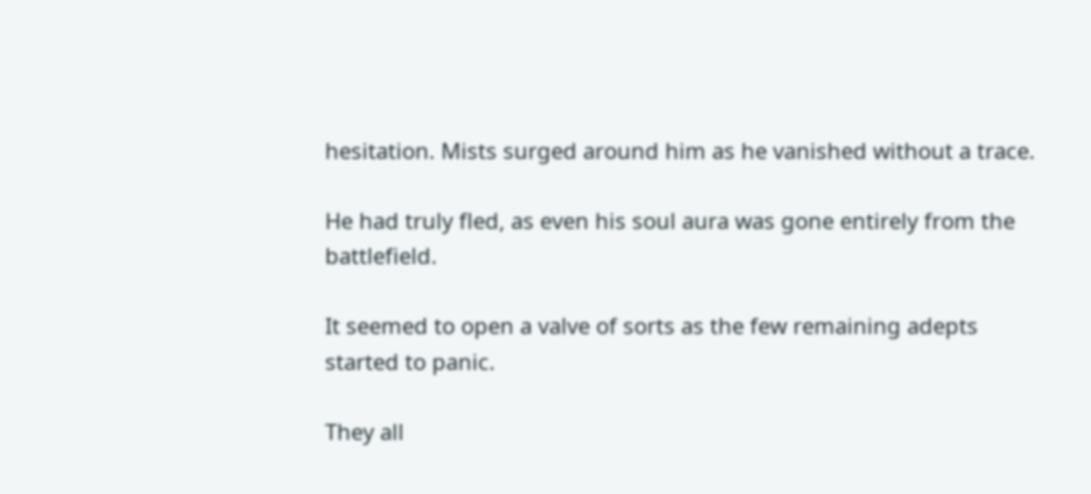hesitation. Mists surged around him as he vanished without a trace.

He had truly fled, as even his soul aura was gone entirely from the battlefield.

It seemed to open a valve of sorts as the few remaining adepts started to panic.

They all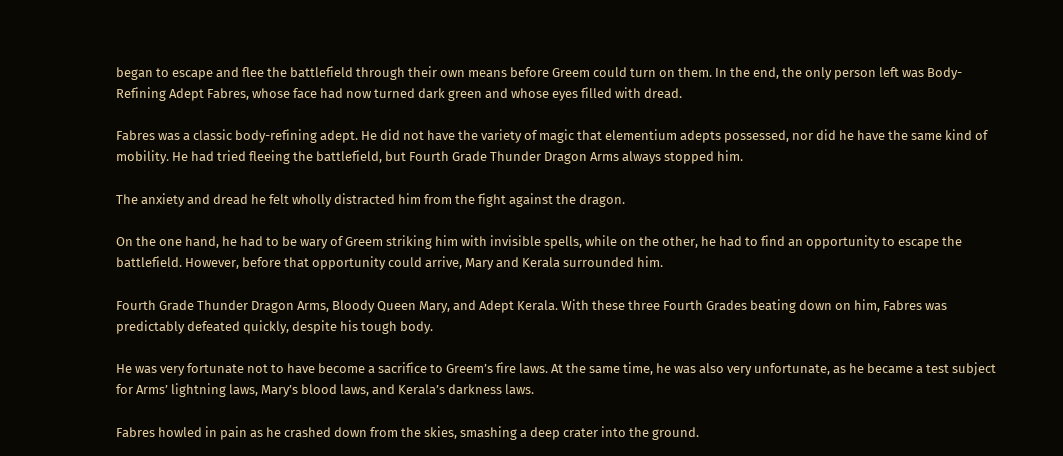began to escape and flee the battlefield through their own means before Greem could turn on them. In the end, the only person left was Body-Refining Adept Fabres, whose face had now turned dark green and whose eyes filled with dread.

Fabres was a classic body-refining adept. He did not have the variety of magic that elementium adepts possessed, nor did he have the same kind of mobility. He had tried fleeing the battlefield, but Fourth Grade Thunder Dragon Arms always stopped him.

The anxiety and dread he felt wholly distracted him from the fight against the dragon.

On the one hand, he had to be wary of Greem striking him with invisible spells, while on the other, he had to find an opportunity to escape the battlefield. However, before that opportunity could arrive, Mary and Kerala surrounded him.

Fourth Grade Thunder Dragon Arms, Bloody Queen Mary, and Adept Kerala. With these three Fourth Grades beating down on him, Fabres was predictably defeated quickly, despite his tough body.

He was very fortunate not to have become a sacrifice to Greem’s fire laws. At the same time, he was also very unfortunate, as he became a test subject for Arms’ lightning laws, Mary’s blood laws, and Kerala’s darkness laws.

Fabres howled in pain as he crashed down from the skies, smashing a deep crater into the ground.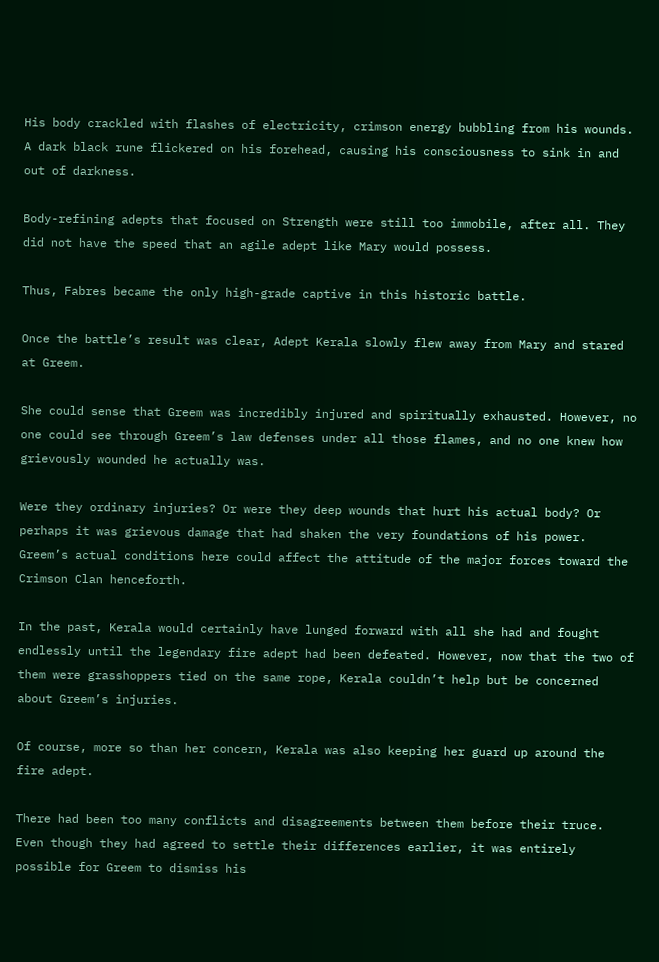His body crackled with flashes of electricity, crimson energy bubbling from his wounds. A dark black rune flickered on his forehead, causing his consciousness to sink in and out of darkness.

Body-refining adepts that focused on Strength were still too immobile, after all. They did not have the speed that an agile adept like Mary would possess.

Thus, Fabres became the only high-grade captive in this historic battle.

Once the battle’s result was clear, Adept Kerala slowly flew away from Mary and stared at Greem.

She could sense that Greem was incredibly injured and spiritually exhausted. However, no one could see through Greem’s law defenses under all those flames, and no one knew how grievously wounded he actually was.

Were they ordinary injuries? Or were they deep wounds that hurt his actual body? Or perhaps it was grievous damage that had shaken the very foundations of his power. Greem’s actual conditions here could affect the attitude of the major forces toward the Crimson Clan henceforth.

In the past, Kerala would certainly have lunged forward with all she had and fought endlessly until the legendary fire adept had been defeated. However, now that the two of them were grasshoppers tied on the same rope, Kerala couldn’t help but be concerned about Greem’s injuries.

Of course, more so than her concern, Kerala was also keeping her guard up around the fire adept.

There had been too many conflicts and disagreements between them before their truce. Even though they had agreed to settle their differences earlier, it was entirely possible for Greem to dismiss his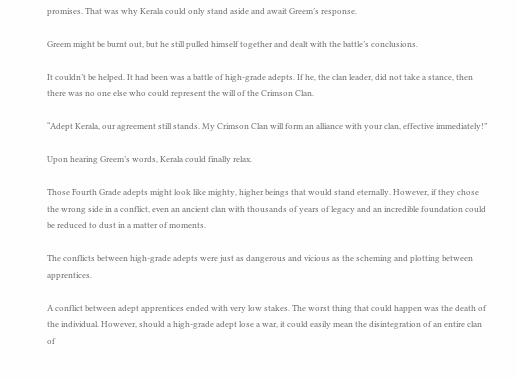promises. That was why Kerala could only stand aside and await Greem’s response.

Greem might be burnt out, but he still pulled himself together and dealt with the battle’s conclusions.

It couldn’t be helped. It had been was a battle of high-grade adepts. If he, the clan leader, did not take a stance, then there was no one else who could represent the will of the Crimson Clan.

“Adept Kerala, our agreement still stands. My Crimson Clan will form an alliance with your clan, effective immediately!”

Upon hearing Greem’s words, Kerala could finally relax.

Those Fourth Grade adepts might look like mighty, higher beings that would stand eternally. However, if they chose the wrong side in a conflict, even an ancient clan with thousands of years of legacy and an incredible foundation could be reduced to dust in a matter of moments.

The conflicts between high-grade adepts were just as dangerous and vicious as the scheming and plotting between apprentices.

A conflict between adept apprentices ended with very low stakes. The worst thing that could happen was the death of the individual. However, should a high-grade adept lose a war, it could easily mean the disintegration of an entire clan of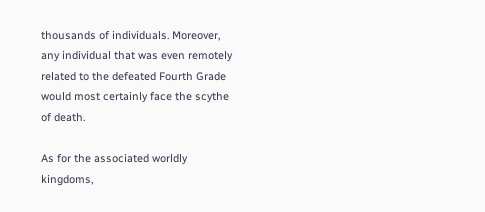thousands of individuals. Moreover, any individual that was even remotely related to the defeated Fourth Grade would most certainly face the scythe of death.

As for the associated worldly kingdoms,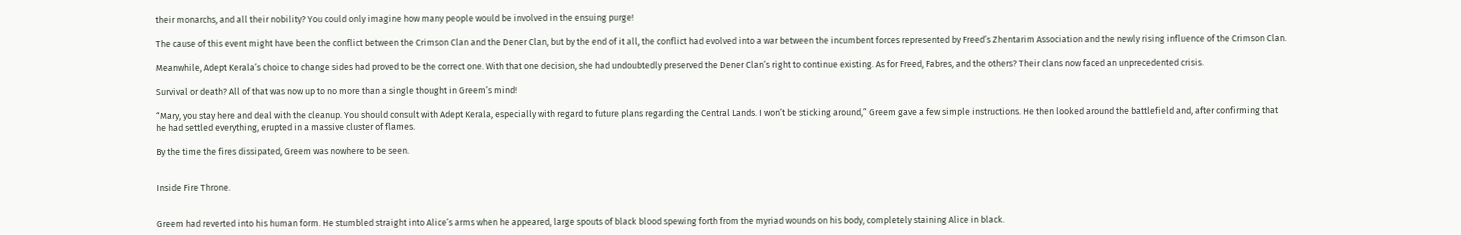their monarchs, and all their nobility? You could only imagine how many people would be involved in the ensuing purge!

The cause of this event might have been the conflict between the Crimson Clan and the Dener Clan, but by the end of it all, the conflict had evolved into a war between the incumbent forces represented by Freed’s Zhentarim Association and the newly rising influence of the Crimson Clan.

Meanwhile, Adept Kerala’s choice to change sides had proved to be the correct one. With that one decision, she had undoubtedly preserved the Dener Clan’s right to continue existing. As for Freed, Fabres, and the others? Their clans now faced an unprecedented crisis.

Survival or death? All of that was now up to no more than a single thought in Greem’s mind!

“Mary, you stay here and deal with the cleanup. You should consult with Adept Kerala, especially with regard to future plans regarding the Central Lands. I won’t be sticking around,” Greem gave a few simple instructions. He then looked around the battlefield and, after confirming that he had settled everything, erupted in a massive cluster of flames.

By the time the fires dissipated, Greem was nowhere to be seen.


Inside Fire Throne.


Greem had reverted into his human form. He stumbled straight into Alice’s arms when he appeared, large spouts of black blood spewing forth from the myriad wounds on his body, completely staining Alice in black.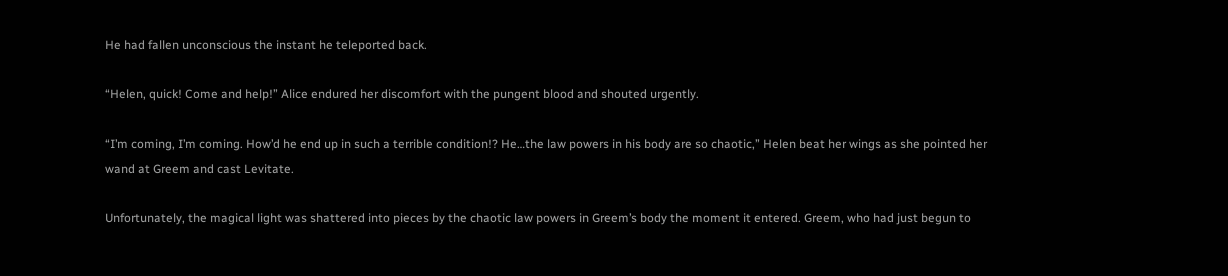He had fallen unconscious the instant he teleported back.

“Helen, quick! Come and help!” Alice endured her discomfort with the pungent blood and shouted urgently.

“I’m coming, I’m coming. How’d he end up in such a terrible condition!? He…the law powers in his body are so chaotic,” Helen beat her wings as she pointed her wand at Greem and cast Levitate.

Unfortunately, the magical light was shattered into pieces by the chaotic law powers in Greem’s body the moment it entered. Greem, who had just begun to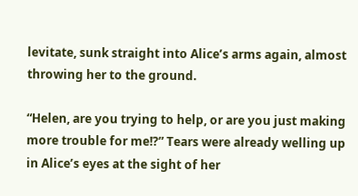levitate, sunk straight into Alice’s arms again, almost throwing her to the ground.

“Helen, are you trying to help, or are you just making more trouble for me!?” Tears were already welling up in Alice’s eyes at the sight of her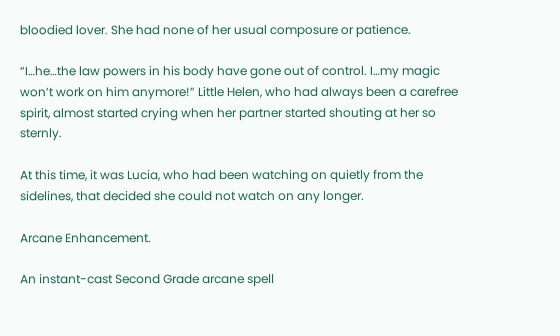bloodied lover. She had none of her usual composure or patience.

“I…he…the law powers in his body have gone out of control. I…my magic won’t work on him anymore!” Little Helen, who had always been a carefree spirit, almost started crying when her partner started shouting at her so sternly.

At this time, it was Lucia, who had been watching on quietly from the sidelines, that decided she could not watch on any longer.

Arcane Enhancement.

An instant-cast Second Grade arcane spell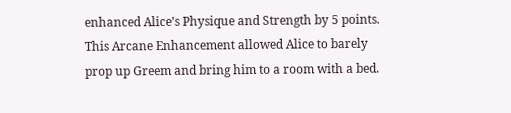enhanced Alice’s Physique and Strength by 5 points. This Arcane Enhancement allowed Alice to barely prop up Greem and bring him to a room with a bed.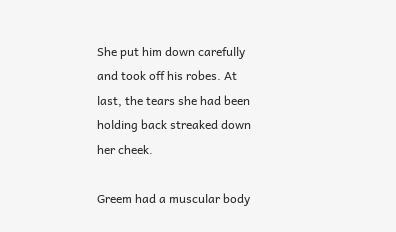She put him down carefully and took off his robes. At last, the tears she had been holding back streaked down her cheek.

Greem had a muscular body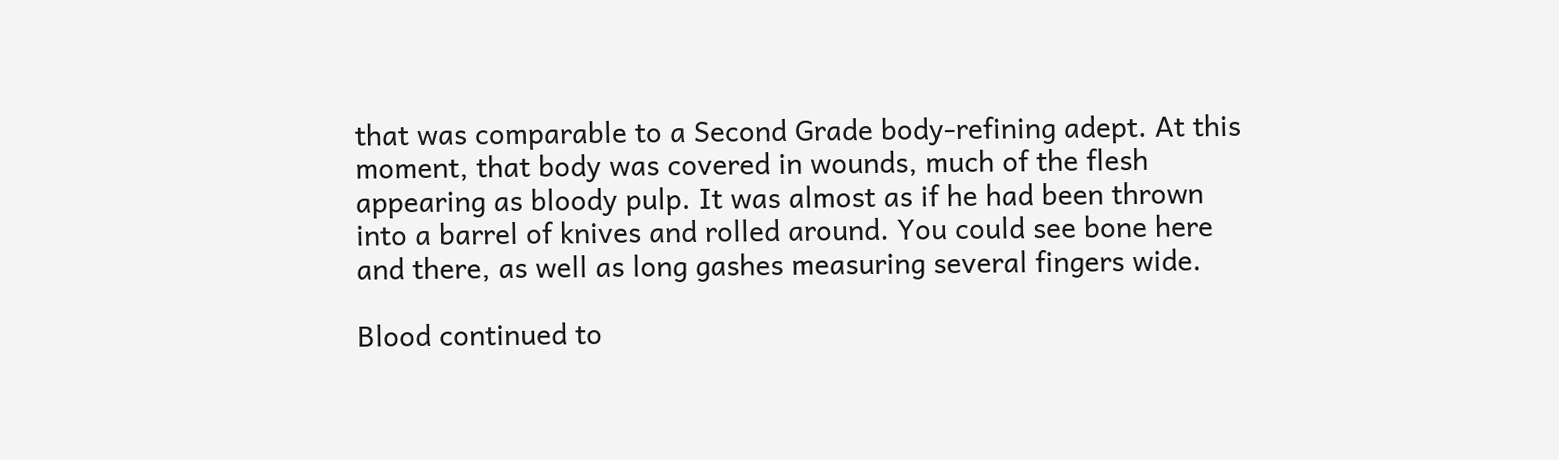that was comparable to a Second Grade body-refining adept. At this moment, that body was covered in wounds, much of the flesh appearing as bloody pulp. It was almost as if he had been thrown into a barrel of knives and rolled around. You could see bone here and there, as well as long gashes measuring several fingers wide.

Blood continued to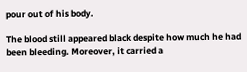pour out of his body.

The blood still appeared black despite how much he had been bleeding. Moreover, it carried a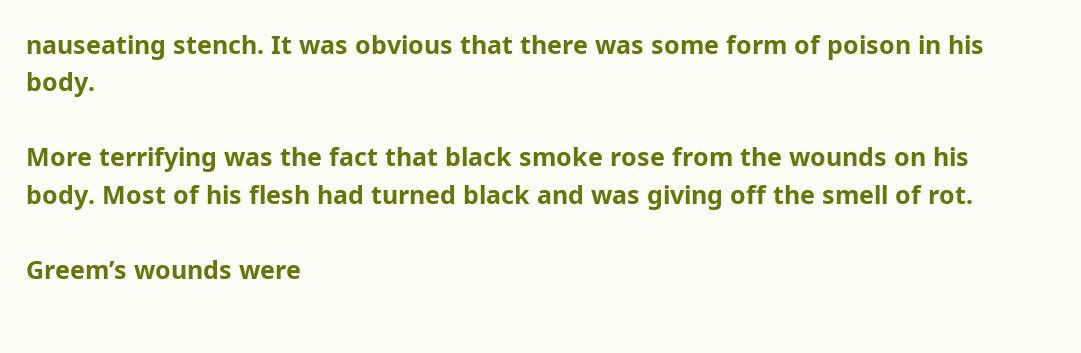nauseating stench. It was obvious that there was some form of poison in his body.

More terrifying was the fact that black smoke rose from the wounds on his body. Most of his flesh had turned black and was giving off the smell of rot.

Greem’s wounds were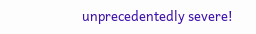unprecedentedly severe!